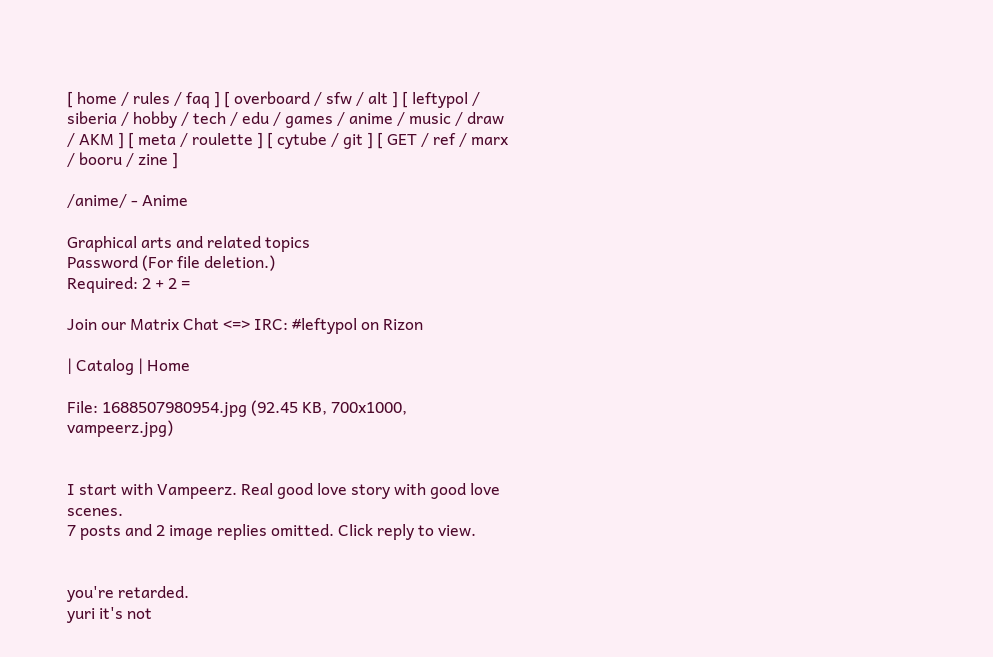[ home / rules / faq ] [ overboard / sfw / alt ] [ leftypol / siberia / hobby / tech / edu / games / anime / music / draw / AKM ] [ meta / roulette ] [ cytube / git ] [ GET / ref / marx / booru / zine ]

/anime/ - Anime

Graphical arts and related topics
Password (For file deletion.)
Required: 2 + 2 =

Join our Matrix Chat <=> IRC: #leftypol on Rizon

| Catalog | Home

File: 1688507980954.jpg (92.45 KB, 700x1000, vampeerz.jpg)


I start with Vampeerz. Real good love story with good love scenes.
7 posts and 2 image replies omitted. Click reply to view.


you're retarded.
yuri it's not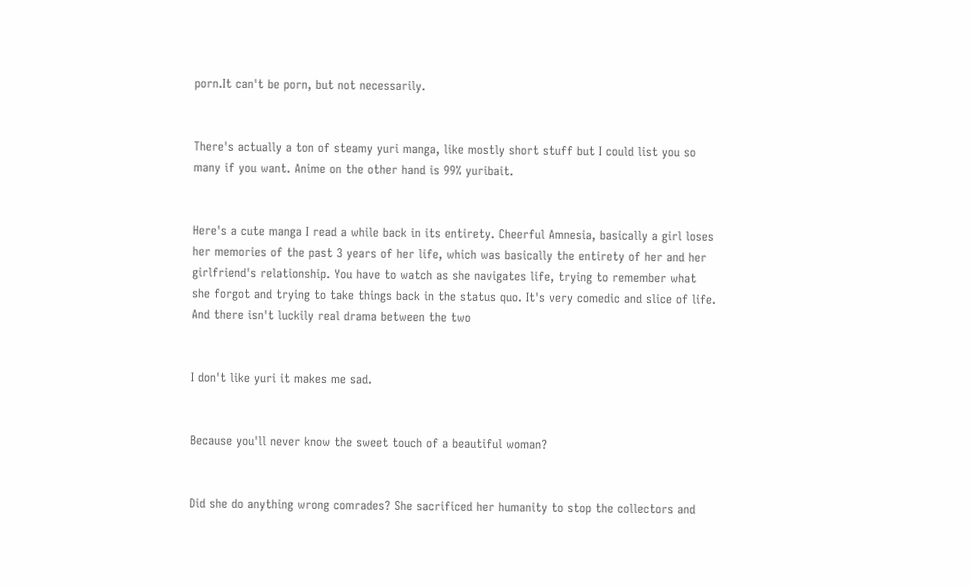porn.It can't be porn, but not necessarily.


There's actually a ton of steamy yuri manga, like mostly short stuff but I could list you so many if you want. Anime on the other hand is 99% yuribait.


Here's a cute manga I read a while back in its entirety. Cheerful Amnesia, basically a girl loses her memories of the past 3 years of her life, which was basically the entirety of her and her girlfriend's relationship. You have to watch as she navigates life, trying to remember what she forgot and trying to take things back in the status quo. It's very comedic and slice of life. And there isn't luckily real drama between the two


I don't like yuri it makes me sad.


Because you'll never know the sweet touch of a beautiful woman?


Did she do anything wrong comrades? She sacrificed her humanity to stop the collectors and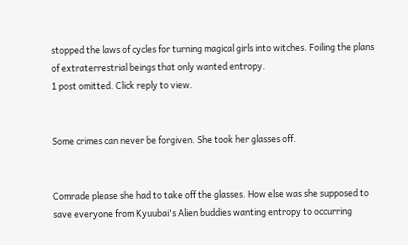stopped the laws of cycles for turning magical girls into witches. Foiling the plans of extraterrestrial beings that only wanted entropy.
1 post omitted. Click reply to view.


Some crimes can never be forgiven. She took her glasses off.


Comrade please she had to take off the glasses. How else was she supposed to save everyone from Kyuubai's Alien buddies wanting entropy to occurring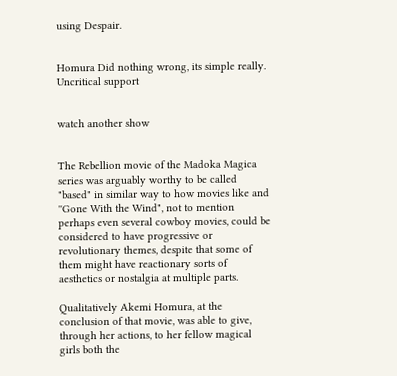using Despair.


Homura Did nothing wrong, its simple really. Uncritical support


watch another show


The Rebellion movie of the Madoka Magica series was arguably worthy to be called "based" in similar way to how movies like and ''Gone With the Wind", not to mention perhaps even several cowboy movies, could be considered to have progressive or revolutionary themes, despite that some of them might have reactionary sorts of aesthetics or nostalgia at multiple parts.

Qualitatively Akemi Homura, at the conclusion of that movie, was able to give, through her actions, to her fellow magical girls both the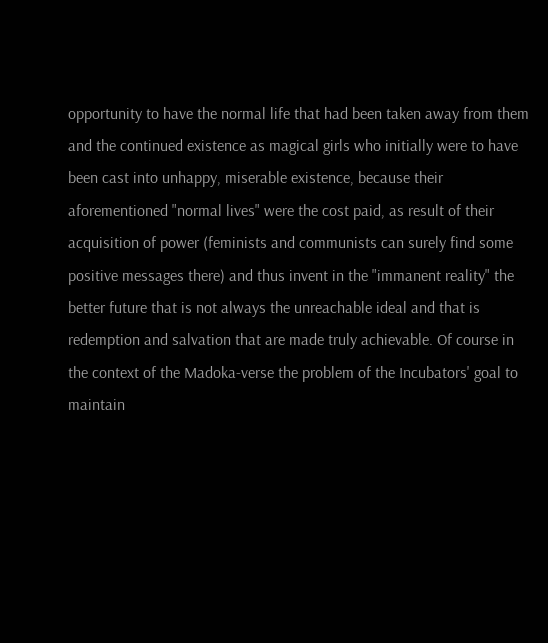opportunity to have the normal life that had been taken away from them and the continued existence as magical girls who initially were to have been cast into unhappy, miserable existence, because their aforementioned "normal lives" were the cost paid, as result of their acquisition of power (feminists and communists can surely find some positive messages there) and thus invent in the "immanent reality" the better future that is not always the unreachable ideal and that is redemption and salvation that are made truly achievable. Of course in the context of the Madoka-verse the problem of the Incubators' goal to maintain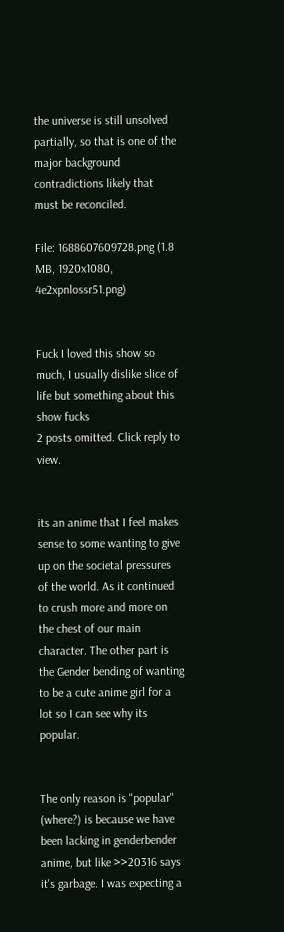the universe is still unsolved partially, so that is one of the major background contradictions likely that must be reconciled.

File: 1688607609728.png (1.8 MB, 1920x1080, 4e2xpnlossr51.png)


Fuck I loved this show so much, I usually dislike slice of life but something about this show fucks
2 posts omitted. Click reply to view.


its an anime that I feel makes sense to some wanting to give up on the societal pressures of the world. As it continued to crush more and more on the chest of our main character. The other part is the Gender bending of wanting to be a cute anime girl for a lot so I can see why its popular.


The only reason is "popular" (where?) is because we have been lacking in genderbender anime, but like >>20316 says it's garbage. I was expecting a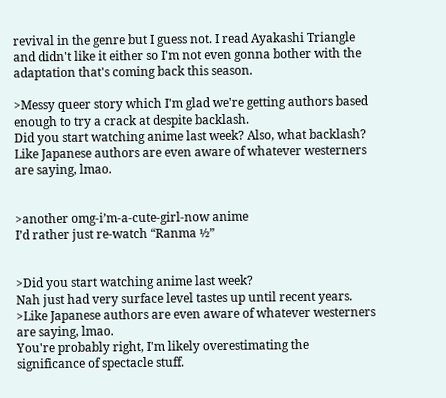revival in the genre but I guess not. I read Ayakashi Triangle and didn't like it either so I'm not even gonna bother with the adaptation that's coming back this season.

>Messy queer story which I'm glad we're getting authors based enough to try a crack at despite backlash.
Did you start watching anime last week? Also, what backlash? Like Japanese authors are even aware of whatever westerners are saying, lmao.


>another omg-i’m-a-cute-girl-now anime
I’d rather just re-watch “Ranma ½”


>Did you start watching anime last week?
Nah just had very surface level tastes up until recent years.
>Like Japanese authors are even aware of whatever westerners are saying, lmao.
You're probably right, I'm likely overestimating the significance of spectacle stuff.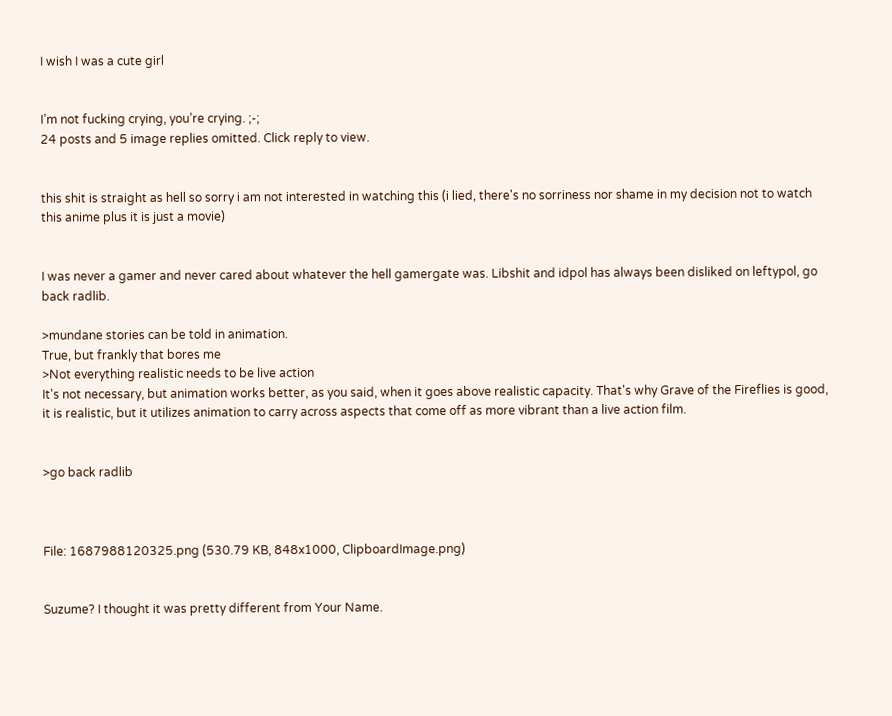I wish I was a cute girl


I’m not fucking crying, you’re crying. ;-;
24 posts and 5 image replies omitted. Click reply to view.


this shit is straight as hell so sorry i am not interested in watching this (i lied, there's no sorriness nor shame in my decision not to watch this anime plus it is just a movie)


I was never a gamer and never cared about whatever the hell gamergate was. Libshit and idpol has always been disliked on leftypol, go back radlib.

>mundane stories can be told in animation.
True, but frankly that bores me
>Not everything realistic needs to be live action
It's not necessary, but animation works better, as you said, when it goes above realistic capacity. That's why Grave of the Fireflies is good, it is realistic, but it utilizes animation to carry across aspects that come off as more vibrant than a live action film.


>go back radlib



File: 1687988120325.png (530.79 KB, 848x1000, ClipboardImage.png)


Suzume? I thought it was pretty different from Your Name.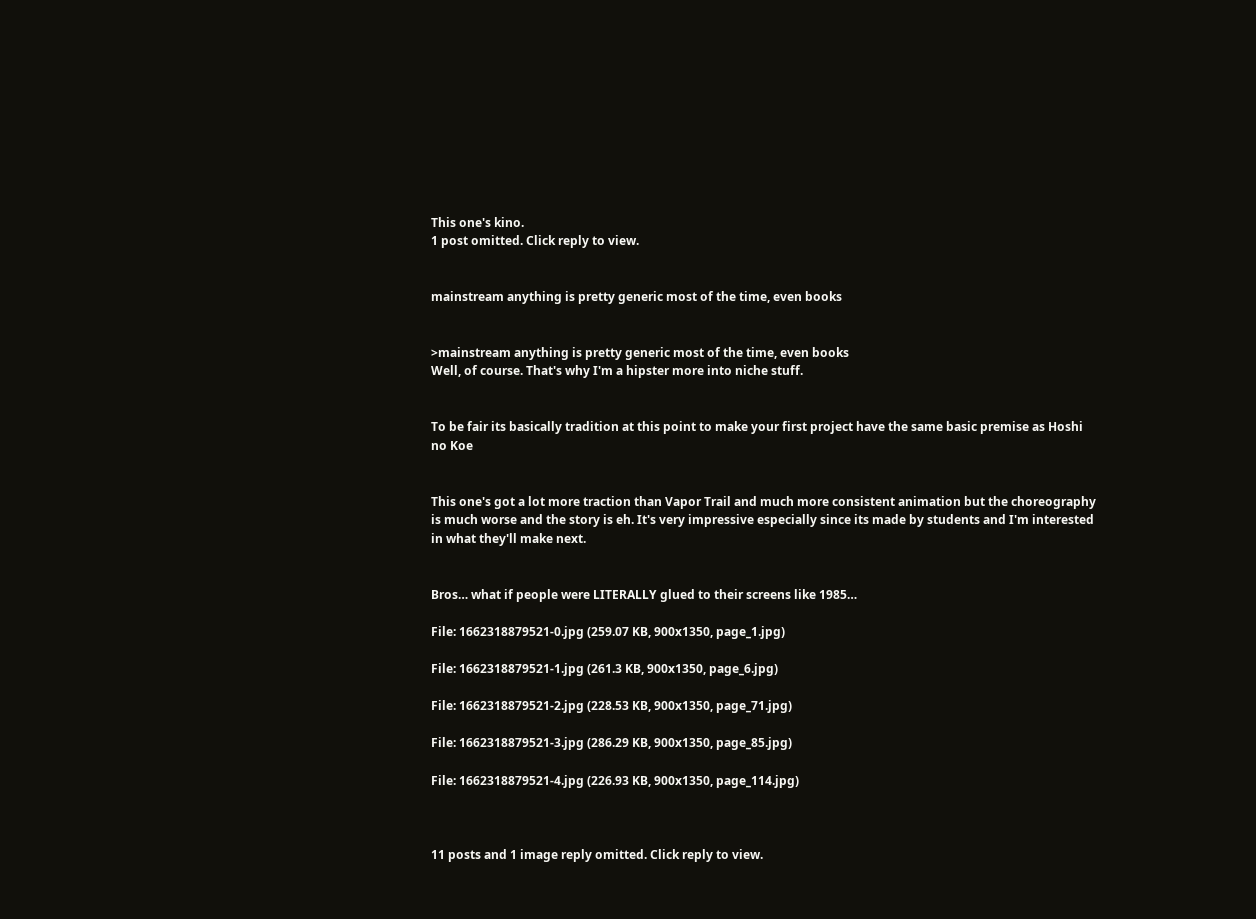This one's kino.
1 post omitted. Click reply to view.


mainstream anything is pretty generic most of the time, even books


>mainstream anything is pretty generic most of the time, even books
Well, of course. That's why I'm a hipster more into niche stuff.


To be fair its basically tradition at this point to make your first project have the same basic premise as Hoshi no Koe


This one's got a lot more traction than Vapor Trail and much more consistent animation but the choreography is much worse and the story is eh. It's very impressive especially since its made by students and I'm interested in what they'll make next.


Bros… what if people were LITERALLY glued to their screens like 1985…

File: 1662318879521-0.jpg (259.07 KB, 900x1350, page_1.jpg)

File: 1662318879521-1.jpg (261.3 KB, 900x1350, page_6.jpg)

File: 1662318879521-2.jpg (228.53 KB, 900x1350, page_71.jpg)

File: 1662318879521-3.jpg (286.29 KB, 900x1350, page_85.jpg)

File: 1662318879521-4.jpg (226.93 KB, 900x1350, page_114.jpg)



11 posts and 1 image reply omitted. Click reply to view.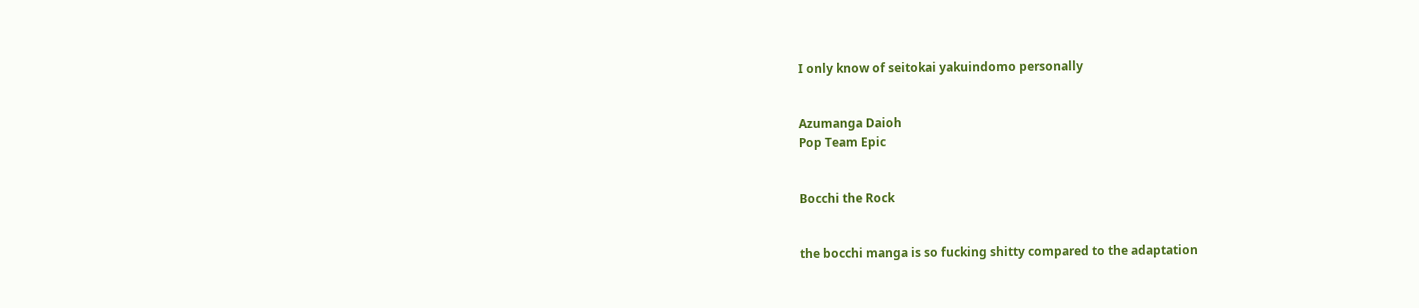I only know of seitokai yakuindomo personally


Azumanga Daioh
Pop Team Epic


Bocchi the Rock


the bocchi manga is so fucking shitty compared to the adaptation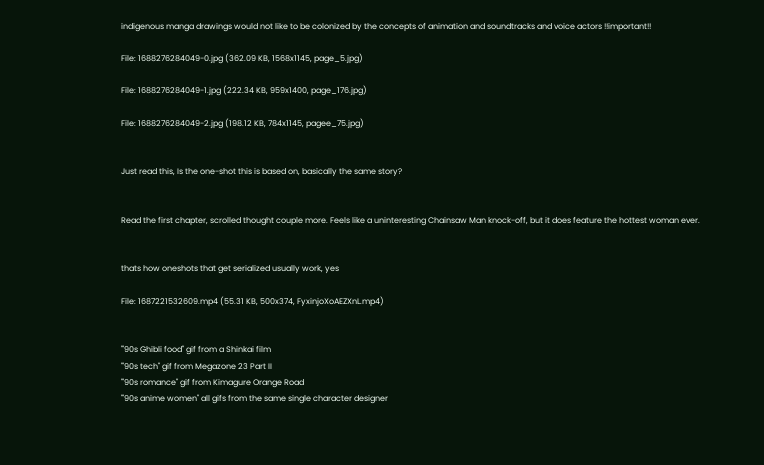indigenous manga drawings would not like to be colonized by the concepts of animation and soundtracks and voice actors !!important!!

File: 1688276284049-0.jpg (362.09 KB, 1568x1145, page_5.jpg)

File: 1688276284049-1.jpg (222.34 KB, 959x1400, page_176.jpg)

File: 1688276284049-2.jpg (198.12 KB, 784x1145, pagee_75.jpg)


Just read this, Is the one-shot this is based on, basically the same story?


Read the first chapter, scrolled thought couple more. Feels like a uninteresting Chainsaw Man knock-off, but it does feature the hottest woman ever.


thats how oneshots that get serialized usually work, yes

File: 1687221532609.mp4 (55.31 KB, 500x374, FyxinjoXoAEZXnL.mp4)


"'90s Ghibli food" gif from a Shinkai film
"'90s tech" gif from Megazone 23 Part II
"'90s romance" gif from Kimagure Orange Road
"'90s anime women" all gifs from the same single character designer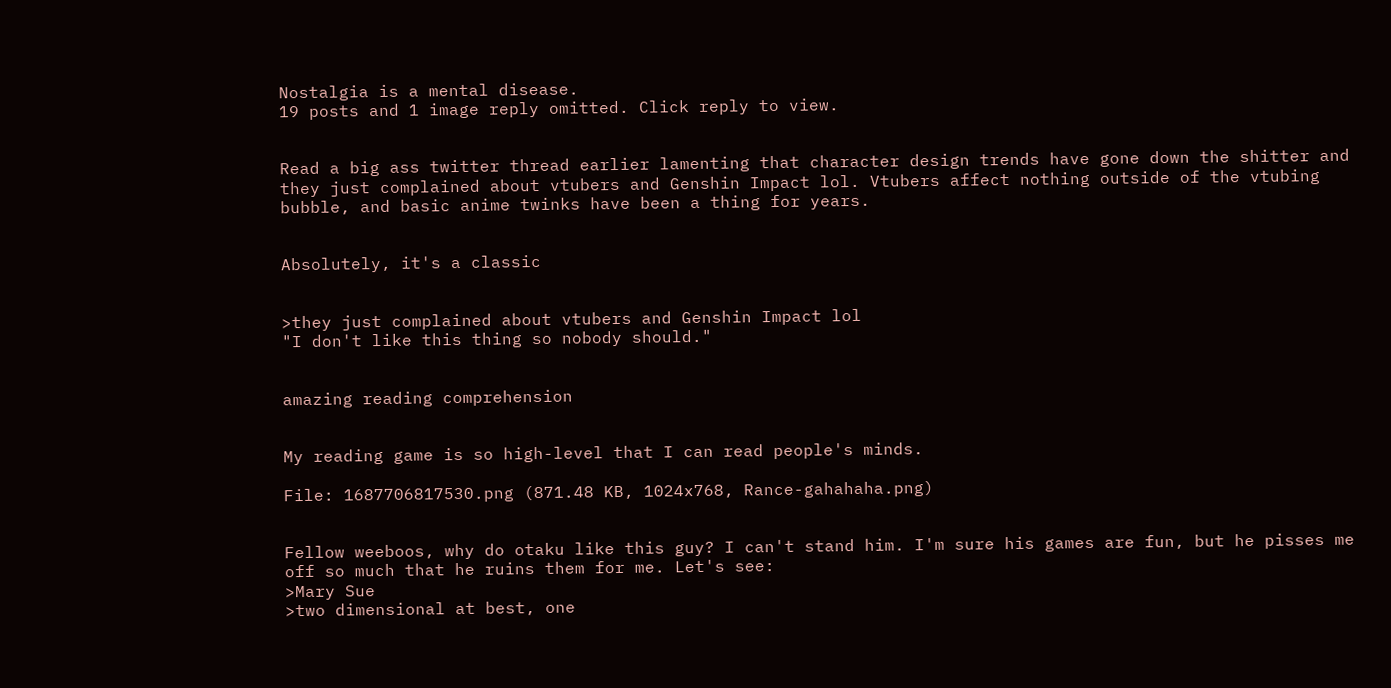Nostalgia is a mental disease.
19 posts and 1 image reply omitted. Click reply to view.


Read a big ass twitter thread earlier lamenting that character design trends have gone down the shitter and they just complained about vtubers and Genshin Impact lol. Vtubers affect nothing outside of the vtubing bubble, and basic anime twinks have been a thing for years.


Absolutely, it's a classic


>they just complained about vtubers and Genshin Impact lol
"I don't like this thing so nobody should."


amazing reading comprehension


My reading game is so high-level that I can read people's minds.

File: 1687706817530.png (871.48 KB, 1024x768, Rance-gahahaha.png)


Fellow weeboos, why do otaku like this guy? I can't stand him. I'm sure his games are fun, but he pisses me off so much that he ruins them for me. Let's see:
>Mary Sue
>two dimensional at best, one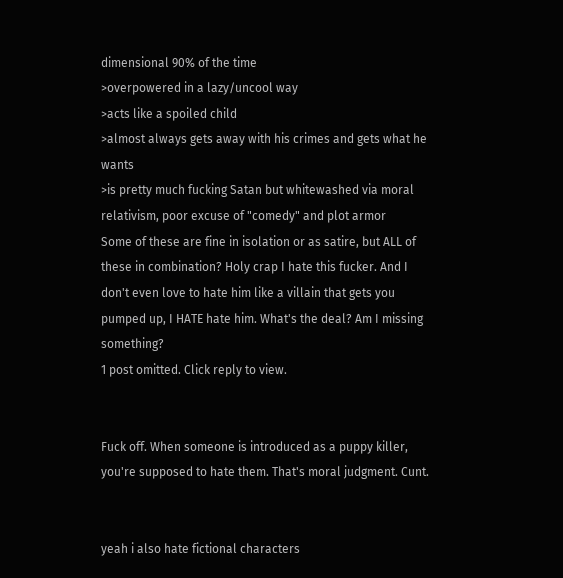dimensional 90% of the time
>overpowered in a lazy/uncool way
>acts like a spoiled child
>almost always gets away with his crimes and gets what he wants
>is pretty much fucking Satan but whitewashed via moral relativism, poor excuse of "comedy" and plot armor
Some of these are fine in isolation or as satire, but ALL of these in combination? Holy crap I hate this fucker. And I don't even love to hate him like a villain that gets you pumped up, I HATE hate him. What's the deal? Am I missing something?
1 post omitted. Click reply to view.


Fuck off. When someone is introduced as a puppy killer, you're supposed to hate them. That's moral judgment. Cunt.


yeah i also hate fictional characters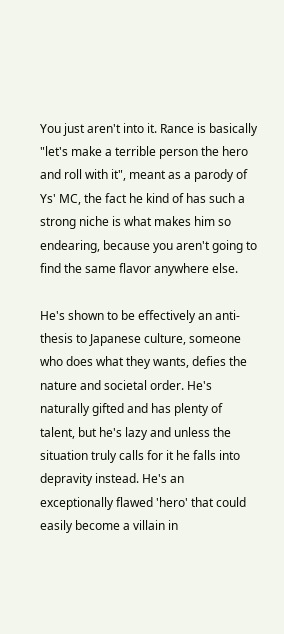You just aren't into it. Rance is basically "let's make a terrible person the hero and roll with it", meant as a parody of Ys' MC, the fact he kind of has such a strong niche is what makes him so endearing, because you aren't going to find the same flavor anywhere else.

He's shown to be effectively an anti-thesis to Japanese culture, someone who does what they wants, defies the nature and societal order. He's naturally gifted and has plenty of talent, but he's lazy and unless the situation truly calls for it he falls into depravity instead. He's an exceptionally flawed 'hero' that could easily become a villain in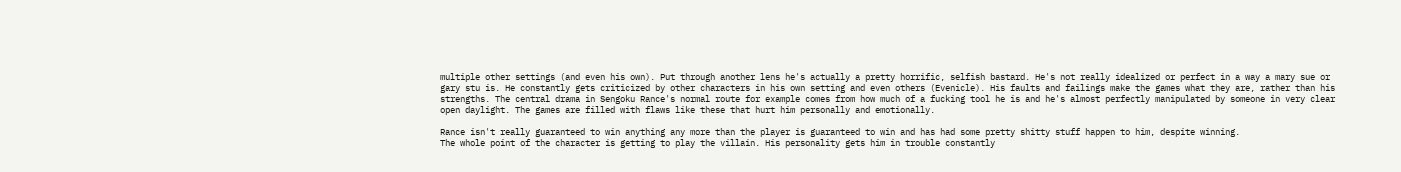multiple other settings (and even his own). Put through another lens he's actually a pretty horrific, selfish bastard. He's not really idealized or perfect in a way a mary sue or gary stu is. He constantly gets criticized by other characters in his own setting and even others (Evenicle). His faults and failings make the games what they are, rather than his strengths. The central drama in Sengoku Rance's normal route for example comes from how much of a fucking tool he is and he's almost perfectly manipulated by someone in very clear open daylight. The games are filled with flaws like these that hurt him personally and emotionally.

Rance isn't really guaranteed to win anything any more than the player is guaranteed to win and has had some pretty shitty stuff happen to him, despite winning.
The whole point of the character is getting to play the villain. His personality gets him in trouble constantly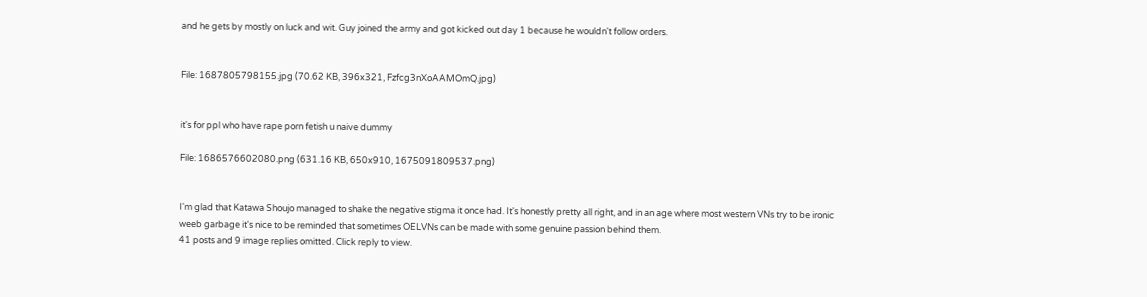and he gets by mostly on luck and wit. Guy joined the army and got kicked out day 1 because he wouldn't follow orders.


File: 1687805798155.jpg (70.62 KB, 396x321, Fzfcg3nXoAAMOmQ.jpg)


it's for ppl who have rape porn fetish u naive dummy

File: 1686576602080.png (631.16 KB, 650x910, 1675091809537.png)


I'm glad that Katawa Shoujo managed to shake the negative stigma it once had. It's honestly pretty all right, and in an age where most western VNs try to be ironic weeb garbage it's nice to be reminded that sometimes OELVNs can be made with some genuine passion behind them.
41 posts and 9 image replies omitted. Click reply to view.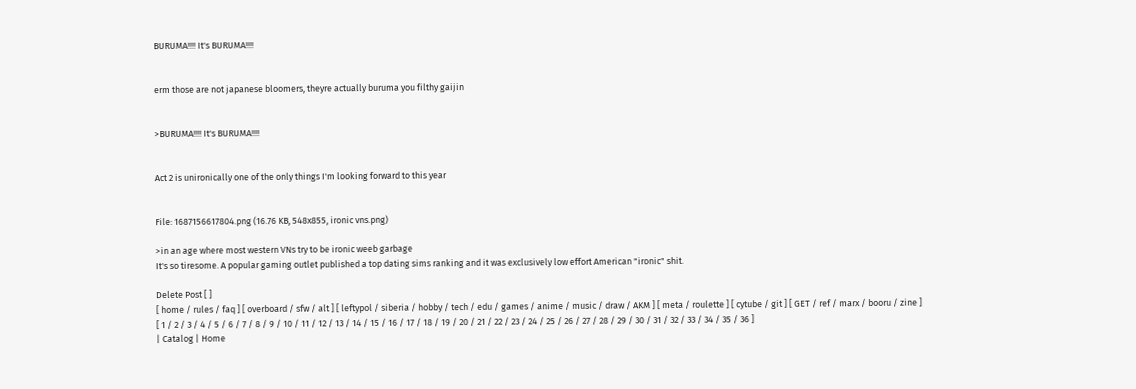BURUMA!!!! It's BURUMA!!!!


erm those are not japanese bloomers, theyre actually buruma you filthy gaijin


>BURUMA!!!! It's BURUMA!!!!


Act 2 is unironically one of the only things I'm looking forward to this year


File: 1687156617804.png (16.76 KB, 548x855, ironic vns.png)

>in an age where most western VNs try to be ironic weeb garbage
It's so tiresome. A popular gaming outlet published a top dating sims ranking and it was exclusively low effort American "ironic" shit.

Delete Post [ ]
[ home / rules / faq ] [ overboard / sfw / alt ] [ leftypol / siberia / hobby / tech / edu / games / anime / music / draw / AKM ] [ meta / roulette ] [ cytube / git ] [ GET / ref / marx / booru / zine ]
[ 1 / 2 / 3 / 4 / 5 / 6 / 7 / 8 / 9 / 10 / 11 / 12 / 13 / 14 / 15 / 16 / 17 / 18 / 19 / 20 / 21 / 22 / 23 / 24 / 25 / 26 / 27 / 28 / 29 / 30 / 31 / 32 / 33 / 34 / 35 / 36 ]
| Catalog | Home